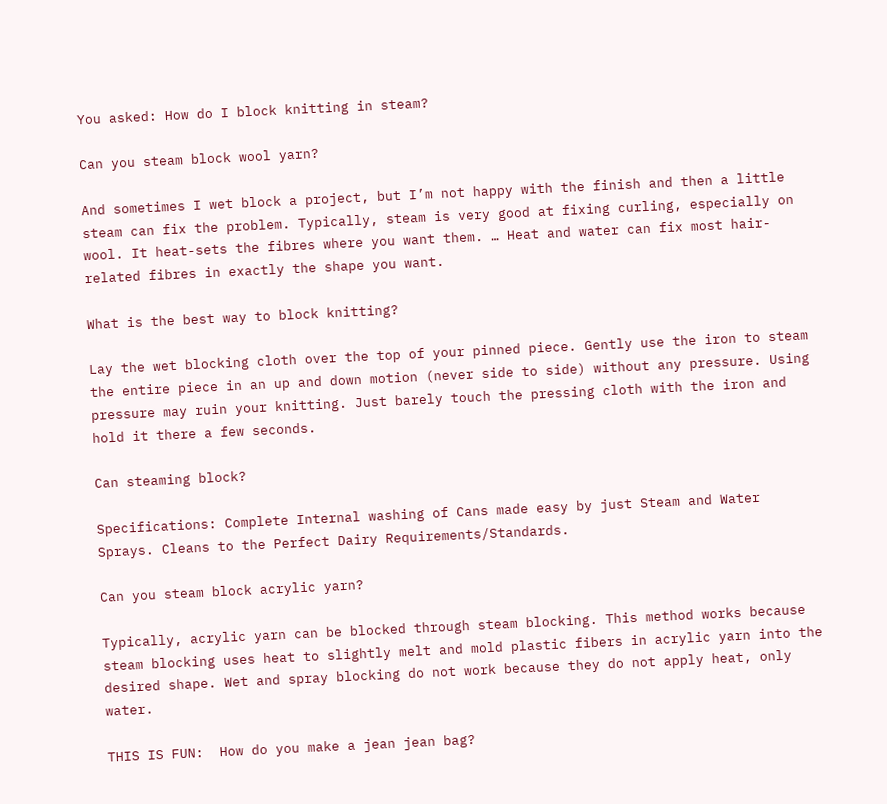You asked: How do I block knitting in steam?

Can you steam block wool yarn?

And sometimes I wet block a project, but I’m not happy with the finish and then a little steam can fix the problem. Typically, steam is very good at fixing curling, especially on wool. It heat-sets the fibres where you want them. … Heat and water can fix most hair-related fibres in exactly the shape you want.

What is the best way to block knitting?

Lay the wet blocking cloth over the top of your pinned piece. Gently use the iron to steam the entire piece in an up and down motion (never side to side) without any pressure. Using pressure may ruin your knitting. Just barely touch the pressing cloth with the iron and hold it there a few seconds.

Can steaming block?

Specifications: Complete Internal washing of Cans made easy by just Steam and Water Sprays. Cleans to the Perfect Dairy Requirements/Standards.

Can you steam block acrylic yarn?

Typically, acrylic yarn can be blocked through steam blocking. This method works because steam blocking uses heat to slightly melt and mold plastic fibers in acrylic yarn into the desired shape. Wet and spray blocking do not work because they do not apply heat, only water.

THIS IS FUN:  How do you make a jean jean bag?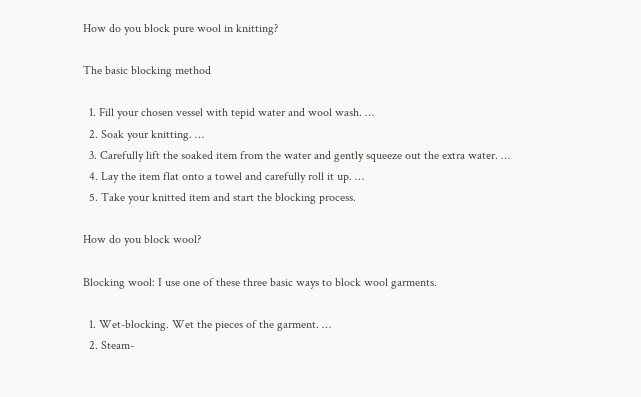How do you block pure wool in knitting?

The basic blocking method

  1. Fill your chosen vessel with tepid water and wool wash. …
  2. Soak your knitting. …
  3. Carefully lift the soaked item from the water and gently squeeze out the extra water. …
  4. Lay the item flat onto a towel and carefully roll it up. …
  5. Take your knitted item and start the blocking process.

How do you block wool?

Blocking wool: I use one of these three basic ways to block wool garments.

  1. Wet-blocking. Wet the pieces of the garment. …
  2. Steam-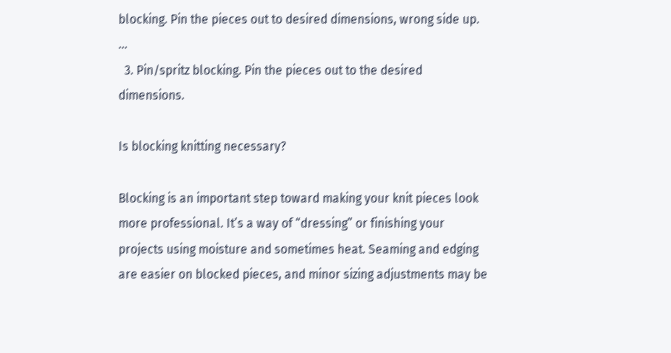blocking. Pin the pieces out to desired dimensions, wrong side up. …
  3. Pin/spritz blocking. Pin the pieces out to the desired dimensions.

Is blocking knitting necessary?

Blocking is an important step toward making your knit pieces look more professional. It’s a way of “dressing” or finishing your projects using moisture and sometimes heat. Seaming and edging are easier on blocked pieces, and minor sizing adjustments may be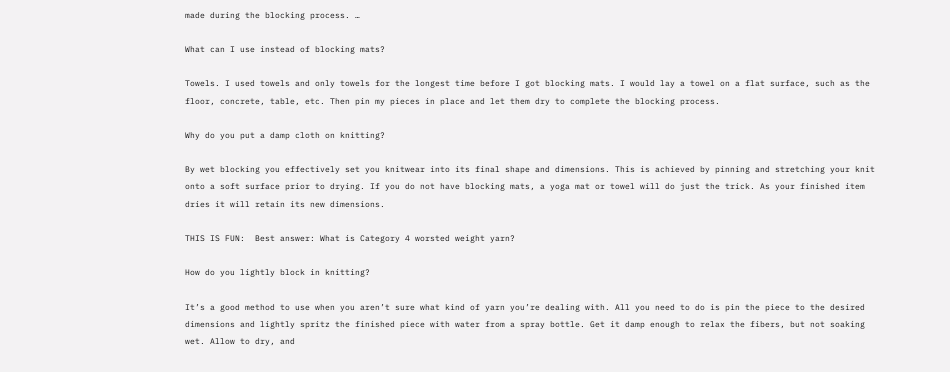made during the blocking process. …

What can I use instead of blocking mats?

Towels. I used towels and only towels for the longest time before I got blocking mats. I would lay a towel on a flat surface, such as the floor, concrete, table, etc. Then pin my pieces in place and let them dry to complete the blocking process.

Why do you put a damp cloth on knitting?

By wet blocking you effectively set you knitwear into its final shape and dimensions. This is achieved by pinning and stretching your knit onto a soft surface prior to drying. If you do not have blocking mats, a yoga mat or towel will do just the trick. As your finished item dries it will retain its new dimensions.

THIS IS FUN:  Best answer: What is Category 4 worsted weight yarn?

How do you lightly block in knitting?

It’s a good method to use when you aren’t sure what kind of yarn you’re dealing with. All you need to do is pin the piece to the desired dimensions and lightly spritz the finished piece with water from a spray bottle. Get it damp enough to relax the fibers, but not soaking wet. Allow to dry, and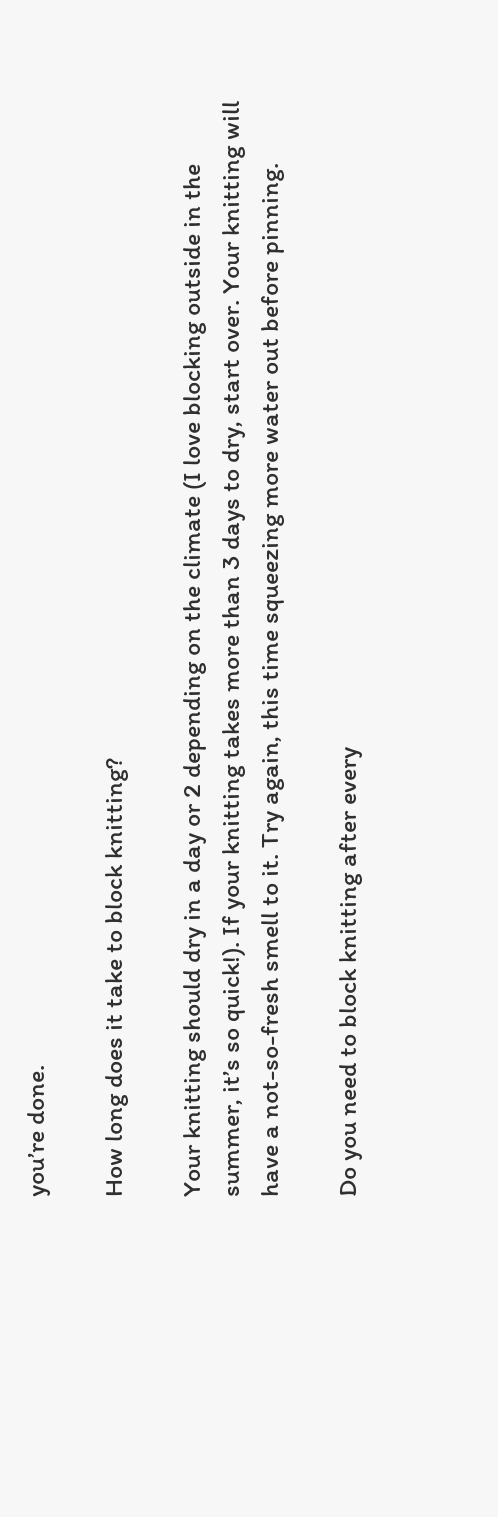you’re done.

How long does it take to block knitting?

Your knitting should dry in a day or 2 depending on the climate (I love blocking outside in the summer, it’s so quick!). If your knitting takes more than 3 days to dry, start over. Your knitting will have a not-so-fresh smell to it. Try again, this time squeezing more water out before pinning.

Do you need to block knitting after every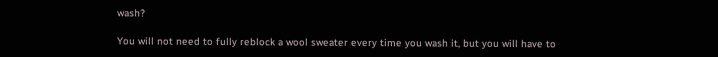wash?

You will not need to fully reblock a wool sweater every time you wash it, but you will have to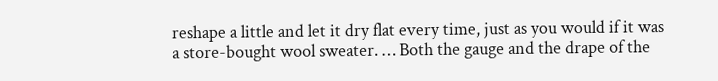reshape a little and let it dry flat every time, just as you would if it was a store-bought wool sweater. … Both the gauge and the drape of the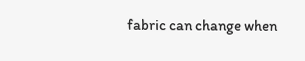fabric can change when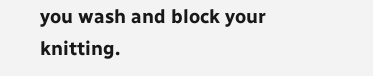you wash and block your knitting.